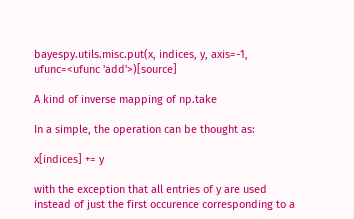bayespy.utils.misc.put(x, indices, y, axis=-1, ufunc=<ufunc 'add'>)[source]

A kind of inverse mapping of np.take

In a simple, the operation can be thought as:

x[indices] += y

with the exception that all entries of y are used instead of just the first occurence corresponding to a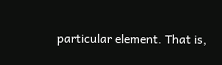particular element. That is,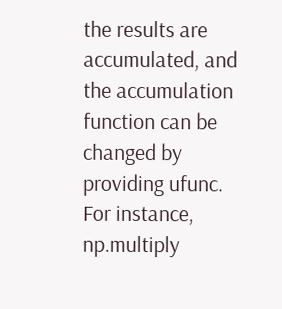the results are accumulated, and the accumulation function can be changed by providing ufunc. For instance, np.multiply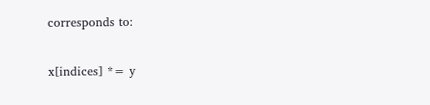corresponds to:

x[indices] *= y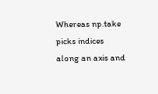Whereas np.take picks indices along an axis and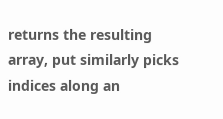returns the resulting array, put similarly picks indices along an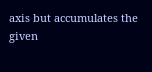axis but accumulates the given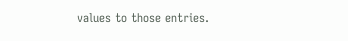values to those entries.